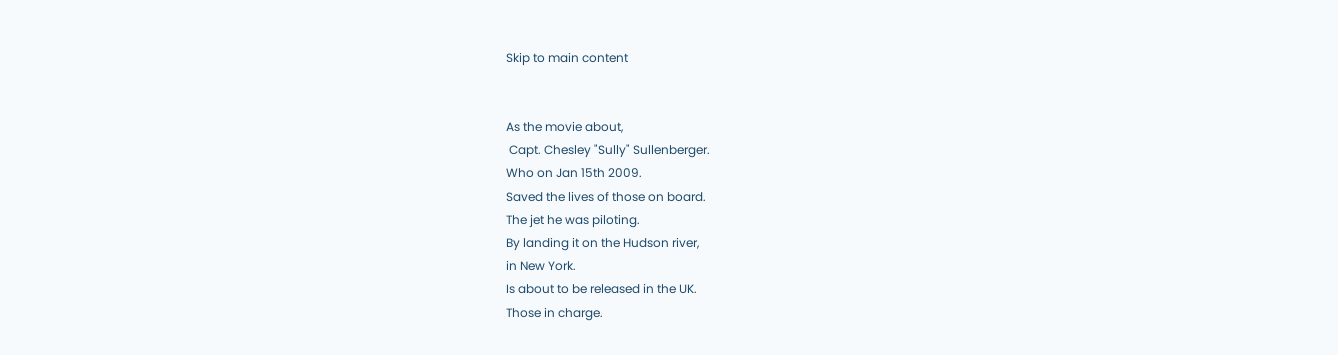Skip to main content


As the movie about,
 Capt. Chesley "Sully" Sullenberger.
Who on Jan 15th 2009.
Saved the lives of those on board.
The jet he was piloting.
By landing it on the Hudson river,
in New York.
Is about to be released in the UK.
Those in charge.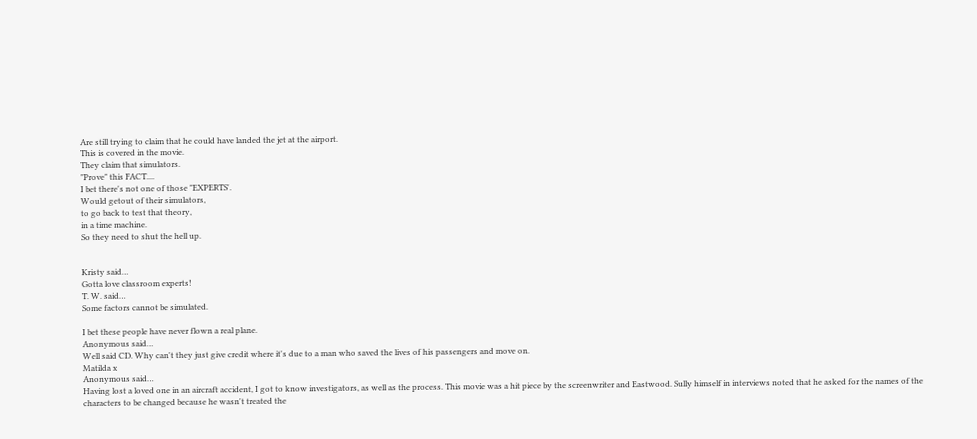Are still trying to claim that he could have landed the jet at the airport.
This is covered in the movie.
They claim that simulators.
"Prove" this FACT....
I bet there's not one of those "EXPERTS'.
Would getout of their simulators,
to go back to test that theory,
in a time machine.
So they need to shut the hell up.


Kristy said…
Gotta love classroom experts!
T. W. said…
Some factors cannot be simulated.

I bet these people have never flown a real plane.
Anonymous said…
Well said CD. Why can't they just give credit where it's due to a man who saved the lives of his passengers and move on.
Matilda x
Anonymous said…
Having lost a loved one in an aircraft accident, I got to know investigators, as well as the process. This movie was a hit piece by the screenwriter and Eastwood. Sully himself in interviews noted that he asked for the names of the characters to be changed because he wasn't treated the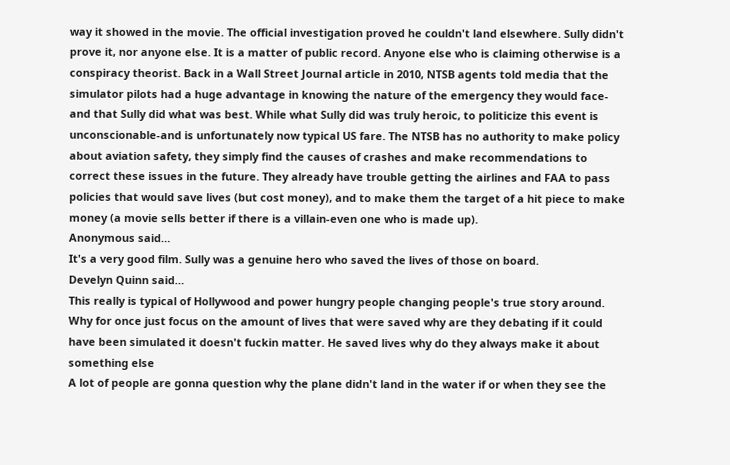way it showed in the movie. The official investigation proved he couldn't land elsewhere. Sully didn't prove it, nor anyone else. It is a matter of public record. Anyone else who is claiming otherwise is a conspiracy theorist. Back in a Wall Street Journal article in 2010, NTSB agents told media that the simulator pilots had a huge advantage in knowing the nature of the emergency they would face-and that Sully did what was best. While what Sully did was truly heroic, to politicize this event is unconscionable-and is unfortunately now typical US fare. The NTSB has no authority to make policy about aviation safety, they simply find the causes of crashes and make recommendations to correct these issues in the future. They already have trouble getting the airlines and FAA to pass policies that would save lives (but cost money), and to make them the target of a hit piece to make money (a movie sells better if there is a villain-even one who is made up).
Anonymous said…
It's a very good film. Sully was a genuine hero who saved the lives of those on board.
Develyn Quinn said…
This really is typical of Hollywood and power hungry people changing people's true story around. Why for once just focus on the amount of lives that were saved why are they debating if it could have been simulated it doesn't fuckin matter. He saved lives why do they always make it about something else
A lot of people are gonna question why the plane didn't land in the water if or when they see the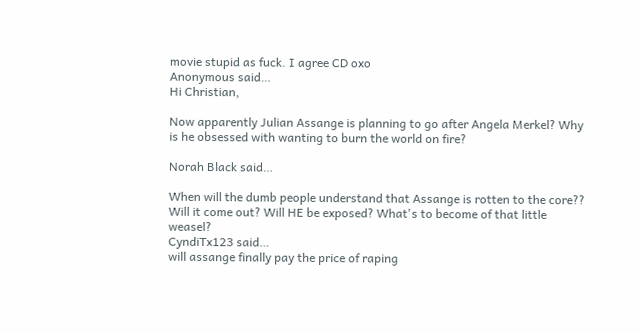movie stupid as fuck. I agree CD oxo
Anonymous said…
Hi Christian,

Now apparently Julian Assange is planning to go after Angela Merkel? Why is he obsessed with wanting to burn the world on fire?

Norah Black said…

When will the dumb people understand that Assange is rotten to the core?? Will it come out? Will HE be exposed? What's to become of that little weasel?
CyndiTx123 said…
will assange finally pay the price of raping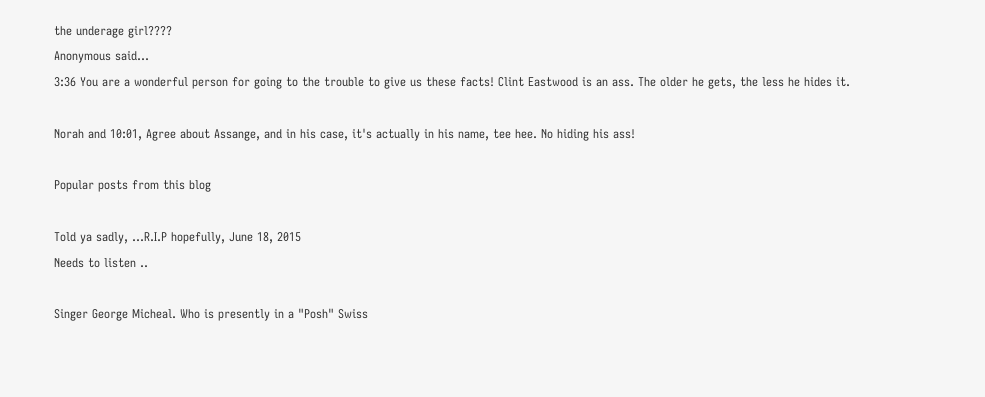the underage girl????
Anonymous said…
3:36 You are a wonderful person for going to the trouble to give us these facts! Clint Eastwood is an ass. The older he gets, the less he hides it.

Norah and 10:01, Agree about Assange, and in his case, it's actually in his name, tee hee. No hiding his ass!

Popular posts from this blog

Told ya sadly, ...R.I.P hopefully, June 18, 2015
Needs to listen ..

Singer George Micheal. Who is presently in a "Posh" Swiss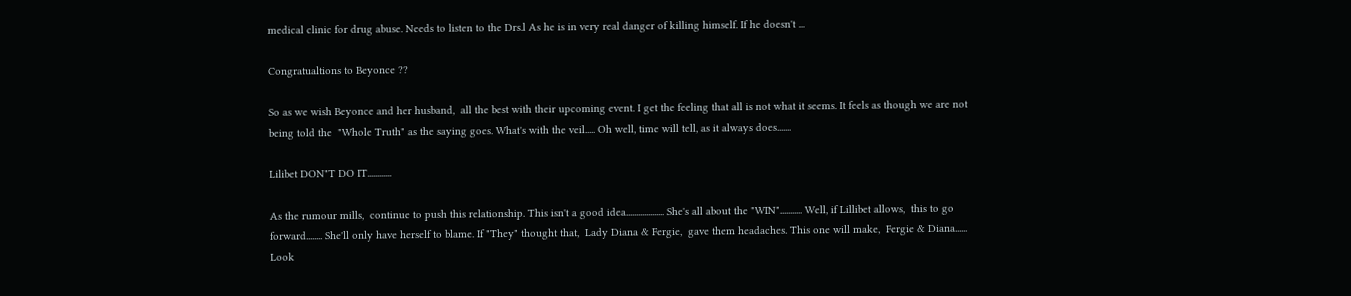medical clinic for drug abuse. Needs to listen to the Drs.l As he is in very real danger of killing himself. If he doesn't ...

Congratualtions to Beyonce ??

So as we wish Beyonce and her husband,  all the best with their upcoming event. I get the feeling that all is not what it seems. It feels as though we are not being told the  "Whole Truth" as the saying goes. What's with the veil..... Oh well, time will tell, as it always does.......

Lilibet DON"T DO IT............

As the rumour mills,  continue to push this relationship. This isn't a good idea................... She's all about the "WIN"........... Well, if Lillibet allows,  this to go forward........ She'll only have herself to blame. If "They" thought that,  Lady Diana & Fergie,  gave them headaches. This one will make,  Fergie & Diana...... Look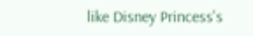like Disney Princess's